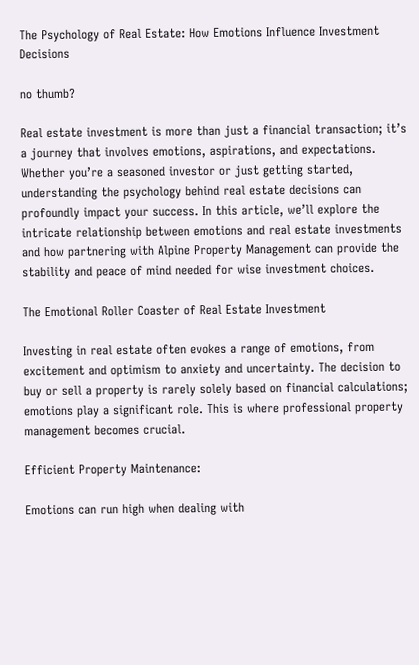The Psychology of Real Estate: How Emotions Influence Investment Decisions

no thumb?

Real estate investment is more than just a financial transaction; it’s a journey that involves emotions, aspirations, and expectations. Whether you’re a seasoned investor or just getting started, understanding the psychology behind real estate decisions can profoundly impact your success. In this article, we’ll explore the intricate relationship between emotions and real estate investments and how partnering with Alpine Property Management can provide the stability and peace of mind needed for wise investment choices.

The Emotional Roller Coaster of Real Estate Investment

Investing in real estate often evokes a range of emotions, from excitement and optimism to anxiety and uncertainty. The decision to buy or sell a property is rarely solely based on financial calculations; emotions play a significant role. This is where professional property management becomes crucial.

Efficient Property Maintenance:

Emotions can run high when dealing with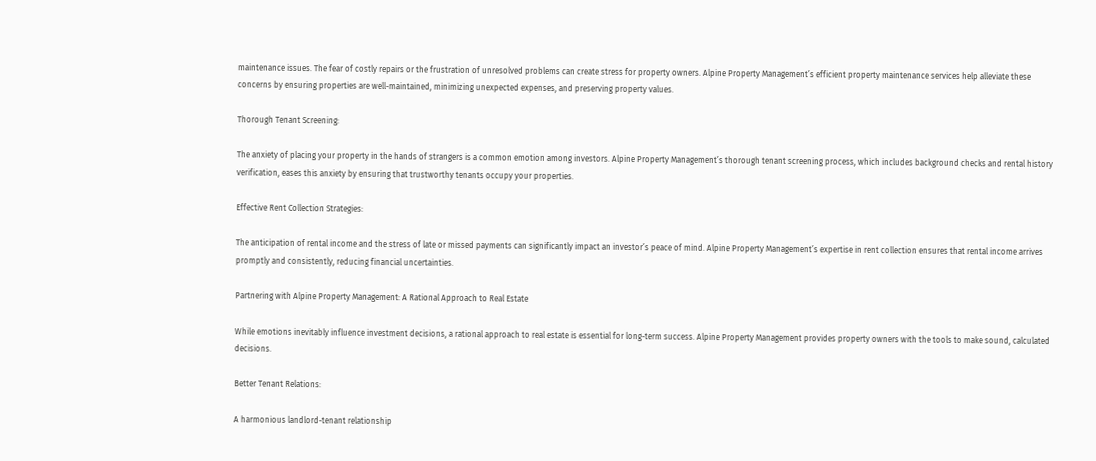maintenance issues. The fear of costly repairs or the frustration of unresolved problems can create stress for property owners. Alpine Property Management’s efficient property maintenance services help alleviate these concerns by ensuring properties are well-maintained, minimizing unexpected expenses, and preserving property values.

Thorough Tenant Screening:

The anxiety of placing your property in the hands of strangers is a common emotion among investors. Alpine Property Management’s thorough tenant screening process, which includes background checks and rental history verification, eases this anxiety by ensuring that trustworthy tenants occupy your properties.

Effective Rent Collection Strategies:

The anticipation of rental income and the stress of late or missed payments can significantly impact an investor’s peace of mind. Alpine Property Management’s expertise in rent collection ensures that rental income arrives promptly and consistently, reducing financial uncertainties.

Partnering with Alpine Property Management: A Rational Approach to Real Estate

While emotions inevitably influence investment decisions, a rational approach to real estate is essential for long-term success. Alpine Property Management provides property owners with the tools to make sound, calculated decisions.

Better Tenant Relations:

A harmonious landlord-tenant relationship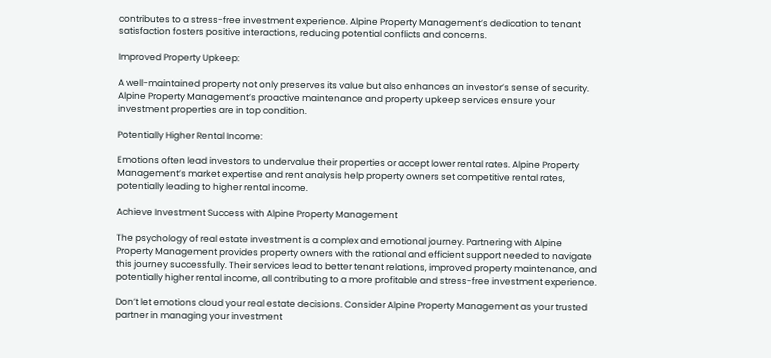contributes to a stress-free investment experience. Alpine Property Management’s dedication to tenant satisfaction fosters positive interactions, reducing potential conflicts and concerns.

Improved Property Upkeep:

A well-maintained property not only preserves its value but also enhances an investor’s sense of security. Alpine Property Management’s proactive maintenance and property upkeep services ensure your investment properties are in top condition.

Potentially Higher Rental Income:

Emotions often lead investors to undervalue their properties or accept lower rental rates. Alpine Property Management’s market expertise and rent analysis help property owners set competitive rental rates, potentially leading to higher rental income.

Achieve Investment Success with Alpine Property Management

The psychology of real estate investment is a complex and emotional journey. Partnering with Alpine Property Management provides property owners with the rational and efficient support needed to navigate this journey successfully. Their services lead to better tenant relations, improved property maintenance, and potentially higher rental income, all contributing to a more profitable and stress-free investment experience.

Don’t let emotions cloud your real estate decisions. Consider Alpine Property Management as your trusted partner in managing your investment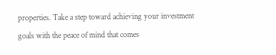properties. Take a step toward achieving your investment goals with the peace of mind that comes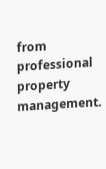from professional property management.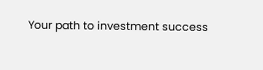Your path to investment success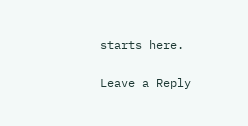starts here.

Leave a Reply